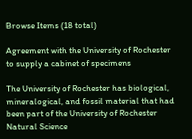Browse Items (18 total)

Agreement with the University of Rochester to supply a cabinet of specimens

The University of Rochester has biological, mineralogical, and fossil material that had been part of the University of Rochester Natural Science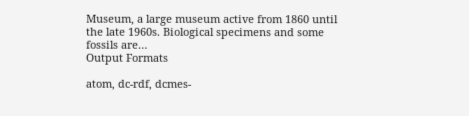Museum, a large museum active from 1860 until the late 1960s. Biological specimens and some fossils are…
Output Formats

atom, dc-rdf, dcmes-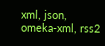xml, json, omeka-xml, rss2